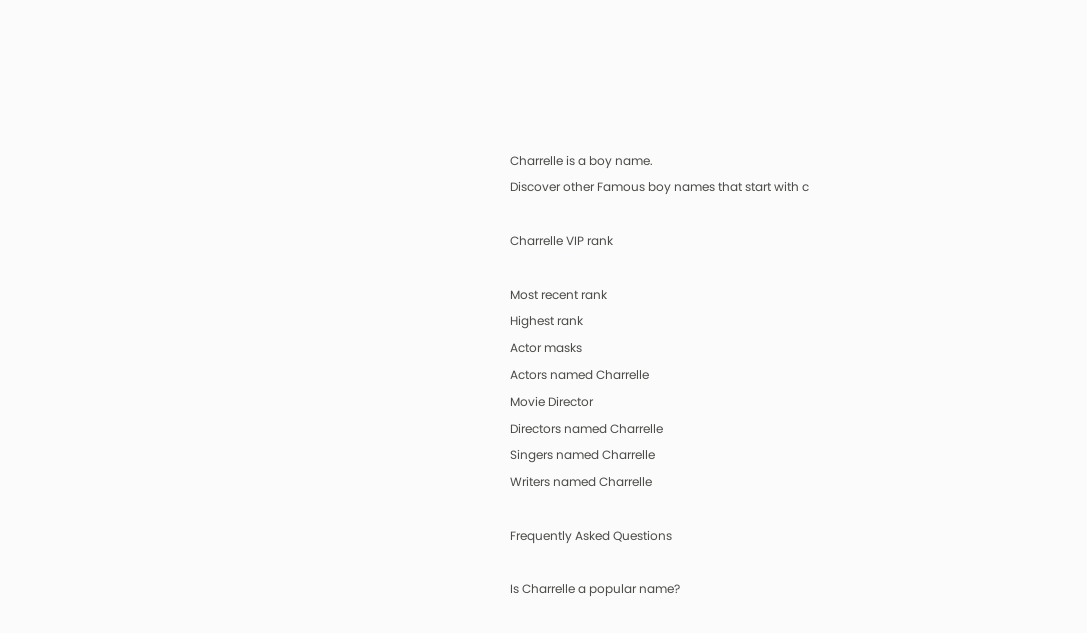Charrelle is a boy name.
Discover other Famous boy names that start with c

Charrelle VIP rank

Most recent rank
Highest rank
Actor masks
Actors named Charrelle
Movie Director
Directors named Charrelle
Singers named Charrelle
Writers named Charrelle

Frequently Asked Questions

Is Charrelle a popular name?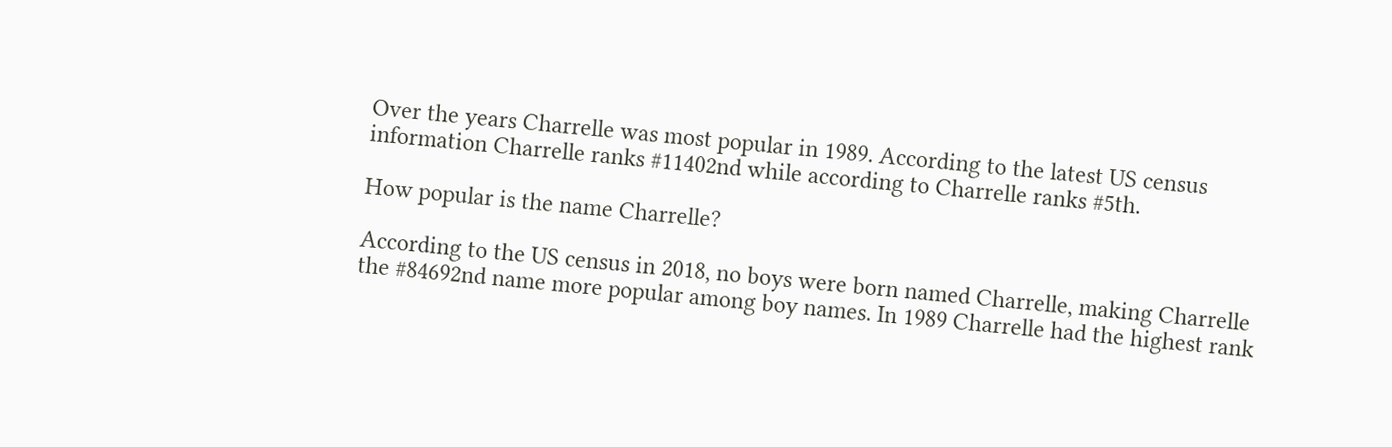Over the years Charrelle was most popular in 1989. According to the latest US census information Charrelle ranks #11402nd while according to Charrelle ranks #5th.

How popular is the name Charrelle?

According to the US census in 2018, no boys were born named Charrelle, making Charrelle the #84692nd name more popular among boy names. In 1989 Charrelle had the highest rank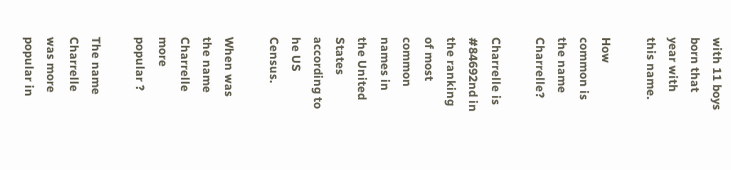with 11 boys born that year with this name.

How common is the name Charrelle?

Charrelle is #84692nd in the ranking of most common names in the United States according to he US Census.

When was the name Charrelle more popular ?

The name Charrelle was more popular in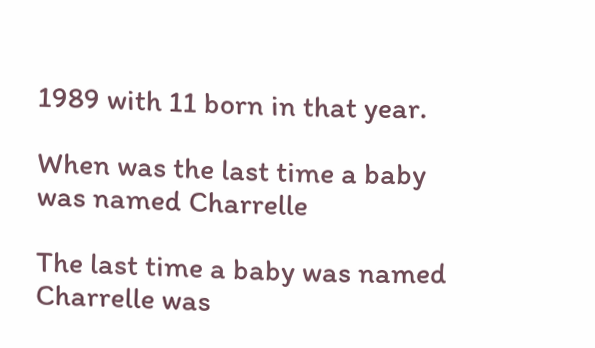1989 with 11 born in that year.

When was the last time a baby was named Charrelle

The last time a baby was named Charrelle was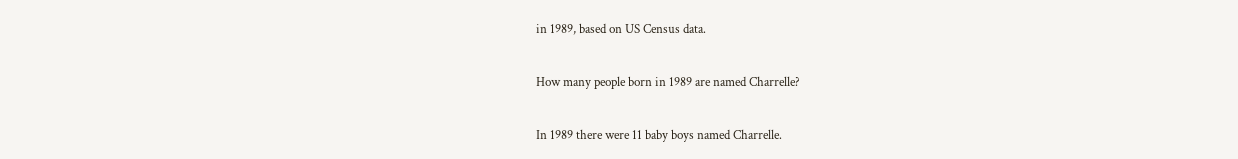in 1989, based on US Census data.

How many people born in 1989 are named Charrelle?

In 1989 there were 11 baby boys named Charrelle.